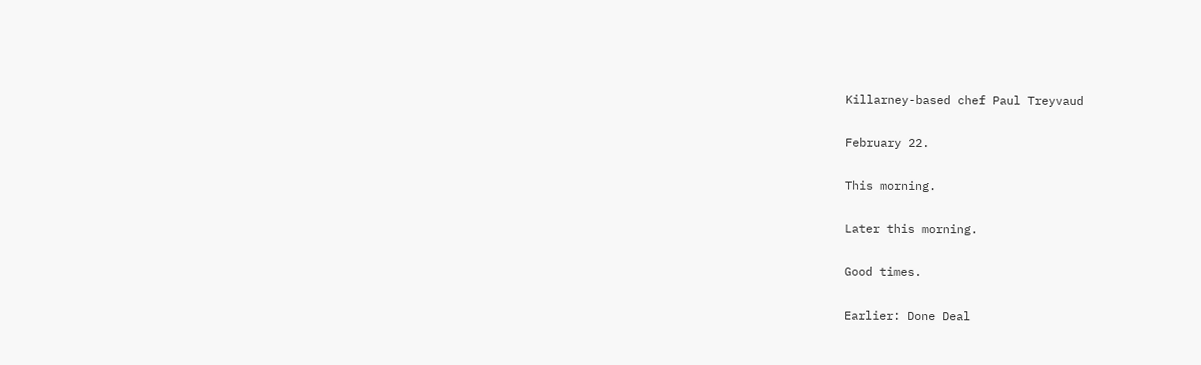Killarney-based chef Paul Treyvaud

February 22.

This morning.

Later this morning.

Good times.

Earlier: Done Deal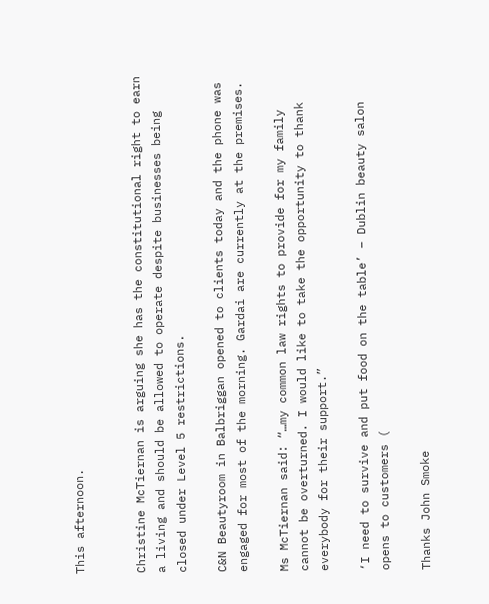This afternoon.


Christine McTiernan is arguing she has the constitutional right to earn a living and should be allowed to operate despite businesses being closed under Level 5 restrictions.

C&N Beautyroom in Balbriggan opened to clients today and the phone was engaged for most of the morning. Gardai are currently at the premises.

Ms McTiernan said: “…my common law rights to provide for my family cannot be overturned. I would like to take the opportunity to thank everybody for their support.”

‘I need to survive and put food on the table’ – Dublin beauty salon opens to customers (

Thanks John Smoke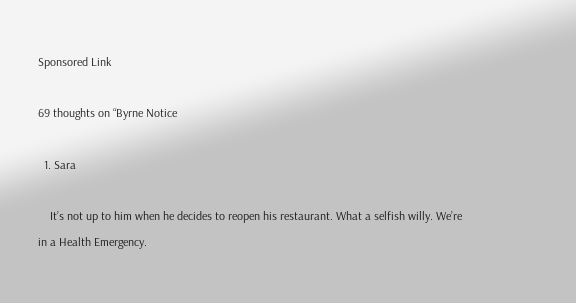Sponsored Link

69 thoughts on “Byrne Notice

  1. Sara

    It’s not up to him when he decides to reopen his restaurant. What a selfish willy. We’re in a Health Emergency.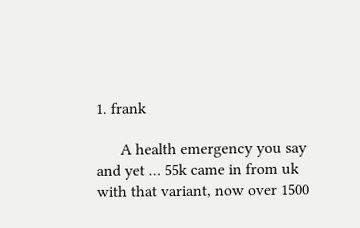1. frank

      A health emergency you say and yet … 55k came in from uk with that variant, now over 1500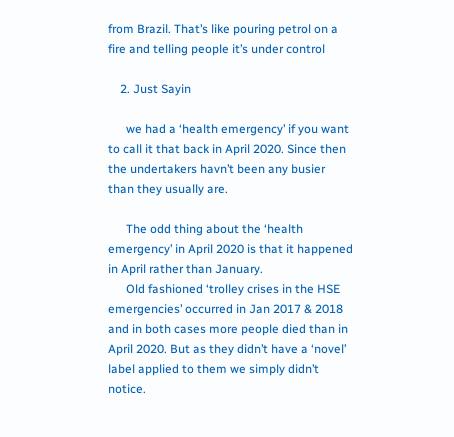from Brazil. That’s like pouring petrol on a fire and telling people it’s under control

    2. Just Sayin

      we had a ‘health emergency’ if you want to call it that back in April 2020. Since then the undertakers havn’t been any busier than they usually are.

      The odd thing about the ‘health emergency’ in April 2020 is that it happened in April rather than January.
      Old fashioned ‘trolley crises in the HSE emergencies’ occurred in Jan 2017 & 2018 and in both cases more people died than in April 2020. But as they didn’t have a ‘novel’ label applied to them we simply didn’t notice.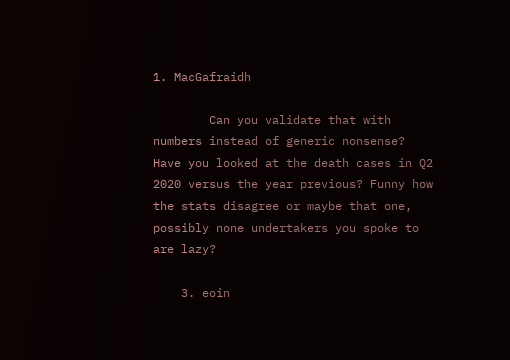1. MacGafraidh

        Can you validate that with numbers instead of generic nonsense? Have you looked at the death cases in Q2 2020 versus the year previous? Funny how the stats disagree or maybe that one, possibly none undertakers you spoke to are lazy?

    3. eoin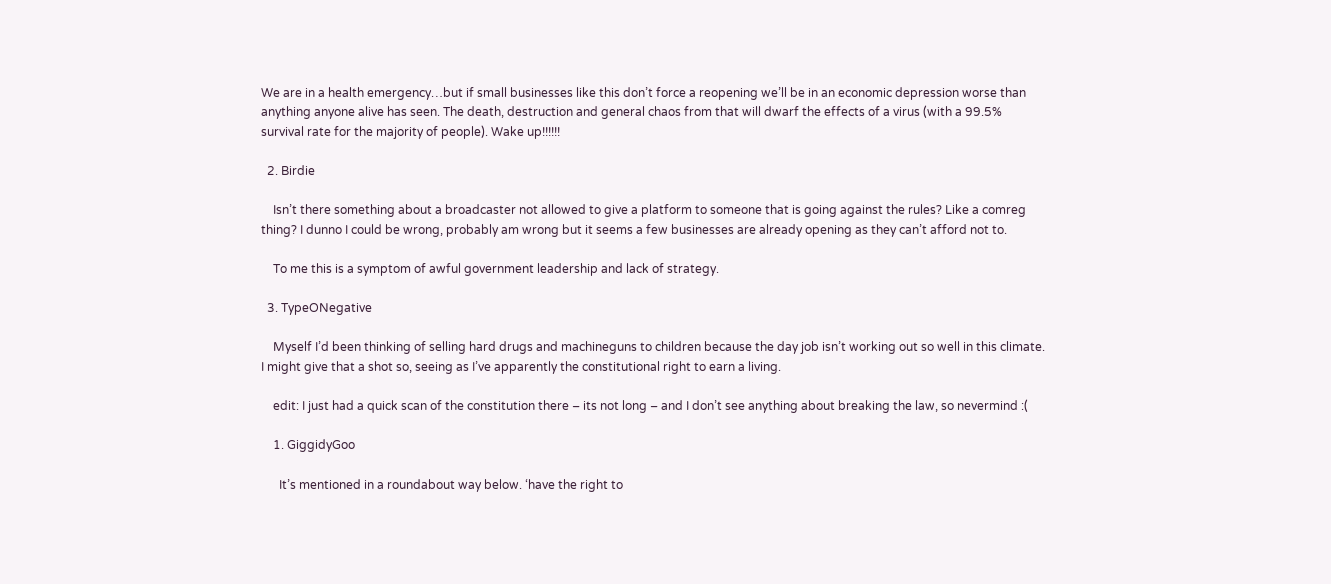We are in a health emergency…but if small businesses like this don’t force a reopening we’ll be in an economic depression worse than anything anyone alive has seen. The death, destruction and general chaos from that will dwarf the effects of a virus (with a 99.5% survival rate for the majority of people). Wake up!!!!!!

  2. Birdie

    Isn’t there something about a broadcaster not allowed to give a platform to someone that is going against the rules? Like a comreg thing? I dunno I could be wrong, probably am wrong but it seems a few businesses are already opening as they can’t afford not to.

    To me this is a symptom of awful government leadership and lack of strategy.

  3. TypeONegative

    Myself I’d been thinking of selling hard drugs and machineguns to children because the day job isn’t working out so well in this climate. I might give that a shot so, seeing as I’ve apparently the constitutional right to earn a living.

    edit: I just had a quick scan of the constitution there – its not long – and I don’t see anything about breaking the law, so nevermind :(

    1. GiggidyGoo

      It’s mentioned in a roundabout way below. ‘have the right to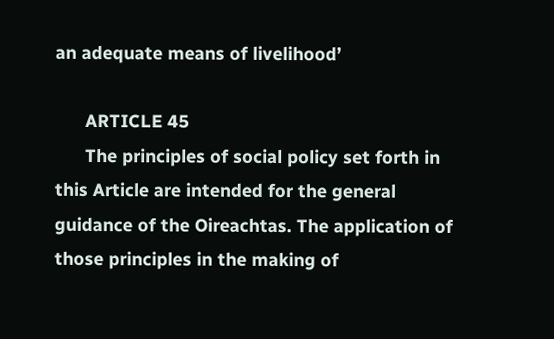an adequate means of livelihood’

      ARTICLE 45
      The principles of social policy set forth in this Article are intended for the general guidance of the Oireachtas. The application of those principles in the making of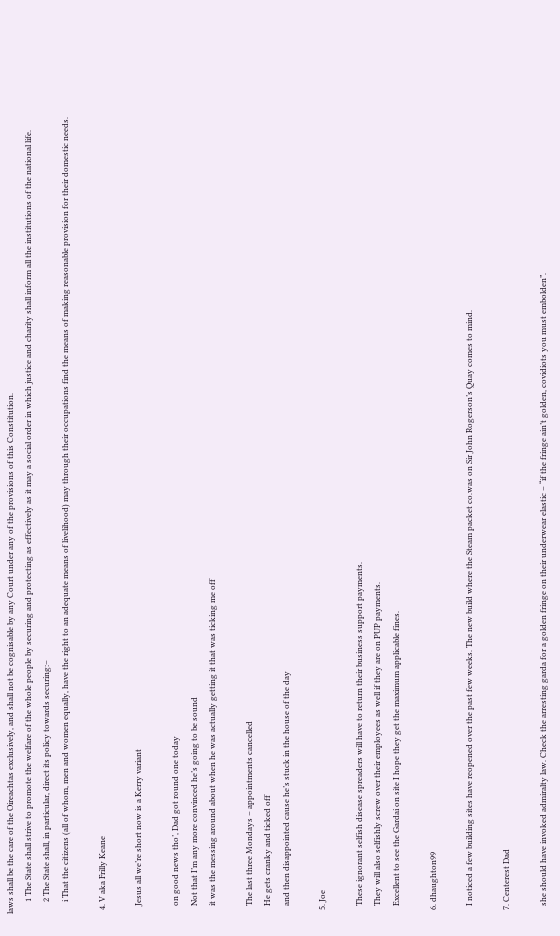laws shall be the care of the Oireachtas exclusively, and shall not be cognisable by any Court under any of the provisions of this Constitution.
      1 The State shall strive to promote the welfare of the whole people by securing and protecting as effectively as it may a social order in which justice and charity shall inform all the institutions of the national life.
      2 The State shall, in particular, direct its policy towards securing:–
      i That the citizens (all of whom, men and women equally, have the right to an adequate means of livelihood) may through their occupations find the means of making reasonable provision for their domestic needs.

  4. V aka Frilly Keane

    Jesus all we’re short now is a Kerry variant

    on good news tho’, Dad got round one today
    Not that I’m any more convinced he’s going to be sound
    it was the messing around about when he was actually getting it that was ticking me off

    The last three Mondays – appointments cancelled
    He gets cranky and ticked off
    and then disappointed cause he’s stuck in the house of the day

  5. Joe

    These ignorant selfish disease spreaders will have to return their business support payments.
    They will also selfishly screw over their employees as well if they are on PUP payments.
    Excellent to see the Gardai on site I hope they get the maximum applicable fines.

  6. dhaughton99

    I noticed a few building sites have reopened over the past few weeks. The new build where the Steam packet co.was on Sir John Rogerson’s Quay comes to mind.

  7. Centerest Dad

    she should have invoked admiralty law. Check the arresting garda for a golden fringe on their underwear elastic – “if the fringe ain’t golden, covidiots you must embolden”.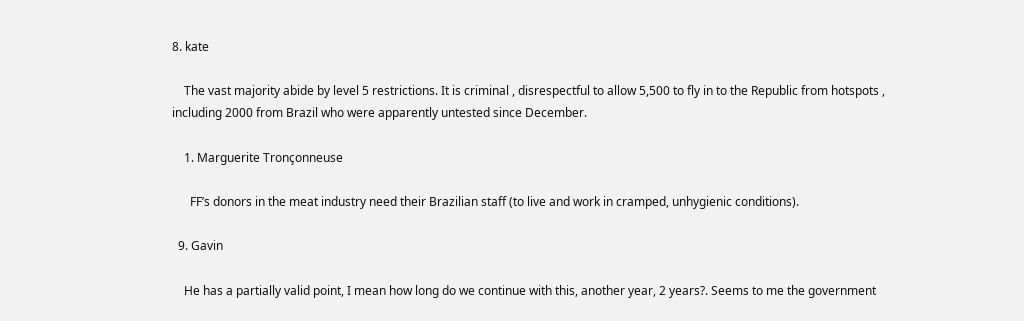8. kate

    The vast majority abide by level 5 restrictions. It is criminal , disrespectful to allow 5,500 to fly in to the Republic from hotspots , including 2000 from Brazil who were apparently untested since December.

    1. Marguerite Tronçonneuse

      FF’s donors in the meat industry need their Brazilian staff (to live and work in cramped, unhygienic conditions).

  9. Gavin

    He has a partially valid point, I mean how long do we continue with this, another year, 2 years?. Seems to me the government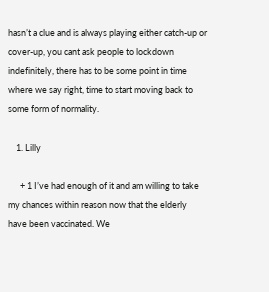hasn’t a clue and is always playing either catch-up or cover-up, you cant ask people to lockdown indefinitely, there has to be some point in time where we say right, time to start moving back to some form of normality.

    1. Lilly

      + 1 I’ve had enough of it and am willing to take my chances within reason now that the elderly have been vaccinated. We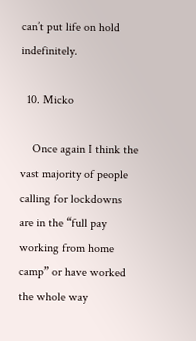can’t put life on hold indefinitely.

  10. Micko

    Once again I think the vast majority of people calling for lockdowns are in the “full pay working from home camp” or have worked the whole way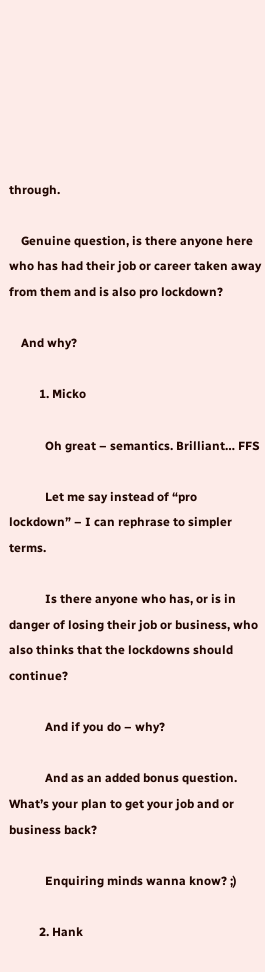through.

    Genuine question, is there anyone here who has had their job or career taken away from them and is also pro lockdown?

    And why?

          1. Micko

            Oh great – semantics. Brilliant… FFS

            Let me say instead of “pro lockdown” – I can rephrase to simpler terms.

            Is there anyone who has, or is in danger of losing their job or business, who also thinks that the lockdowns should continue?

            And if you do – why?

            And as an added bonus question. What’s your plan to get your job and or business back?

            Enquiring minds wanna know? ;)

          2. Hank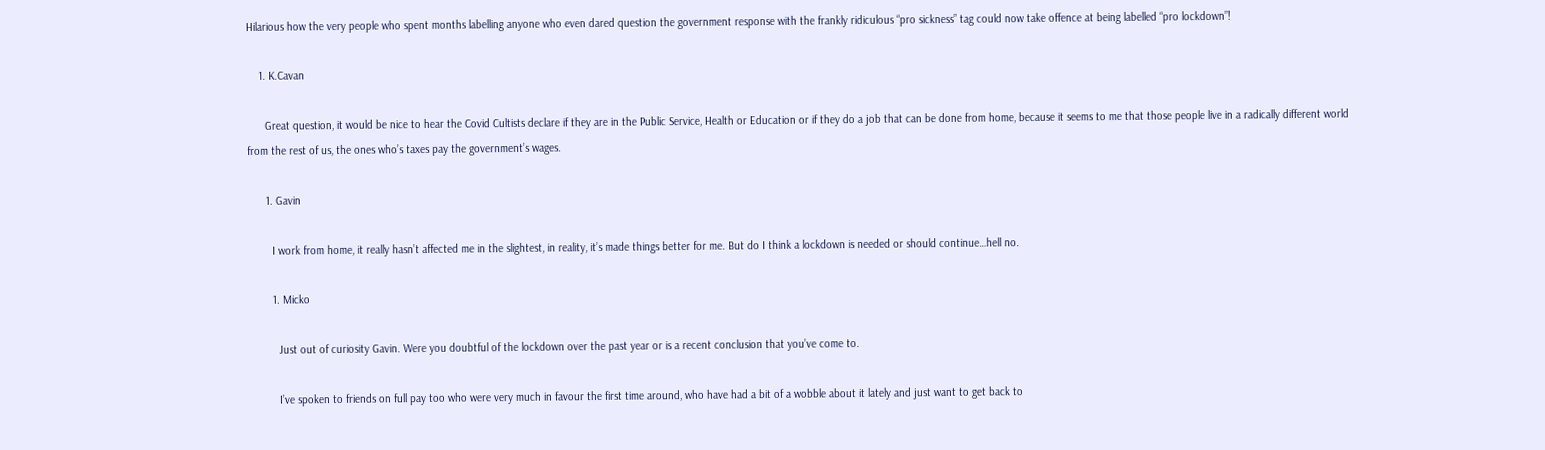Hilarious how the very people who spent months labelling anyone who even dared question the government response with the frankly ridiculous “pro sickness” tag could now take offence at being labelled “pro lockdown”!

    1. K.Cavan

      Great question, it would be nice to hear the Covid Cultists declare if they are in the Public Service, Health or Education or if they do a job that can be done from home, because it seems to me that those people live in a radically different world from the rest of us, the ones who’s taxes pay the government’s wages.

      1. Gavin

        I work from home, it really hasn’t affected me in the slightest, in reality, it’s made things better for me. But do I think a lockdown is needed or should continue…hell no.

        1. Micko

          Just out of curiosity Gavin. Were you doubtful of the lockdown over the past year or is a recent conclusion that you’ve come to.

          I’ve spoken to friends on full pay too who were very much in favour the first time around, who have had a bit of a wobble about it lately and just want to get back to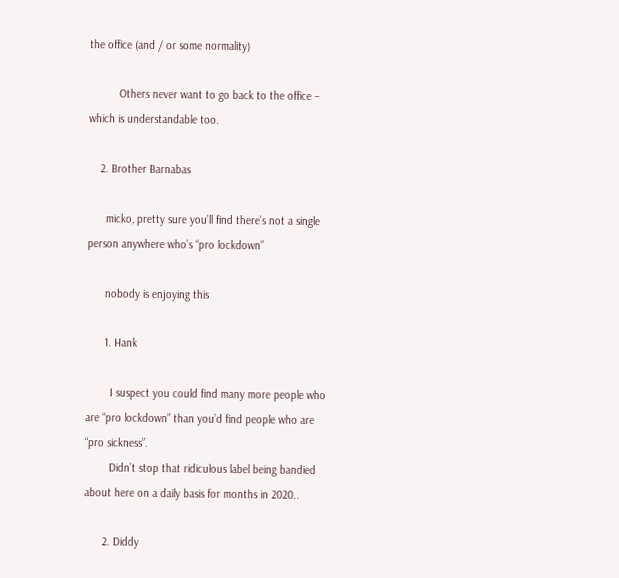the office (and / or some normality)

          Others never want to go back to the office – which is understandable too.

    2. Brother Barnabas

      micko, pretty sure you’ll find there’s not a single person anywhere who’s “pro lockdown”

      nobody is enjoying this

      1. Hank

        I suspect you could find many more people who are “pro lockdown” than you’d find people who are “pro sickness”.
        Didn’t stop that ridiculous label being bandied about here on a daily basis for months in 2020..

      2. Diddy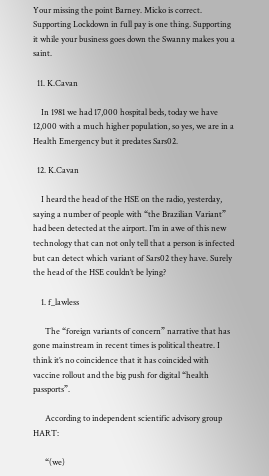Your missing the point Barney. Micko is correct. Supporting Lockdown in full pay is one thing. Supporting it while your business goes down the Swanny makes you a saint.

  11. K.Cavan

    In 1981 we had 17,000 hospital beds, today we have 12,000 with a much higher population, so yes, we are in a Health Emergency but it predates Sars02.

  12. K.Cavan

    I heard the head of the HSE on the radio, yesterday, saying a number of people with “the Brazilian Variant” had been detected at the airport. I’m in awe of this new technology that can not only tell that a person is infected but can detect which variant of Sars02 they have. Surely the head of the HSE couldn’t be lying?

    1. f_lawless

      The “foreign variants of concern” narrative that has gone mainstream in recent times is political theatre. I think it’s no coincidence that it has coincided with vaccine rollout and the big push for digital “health passports”.

      According to independent scientific advisory group HART:

      “(we)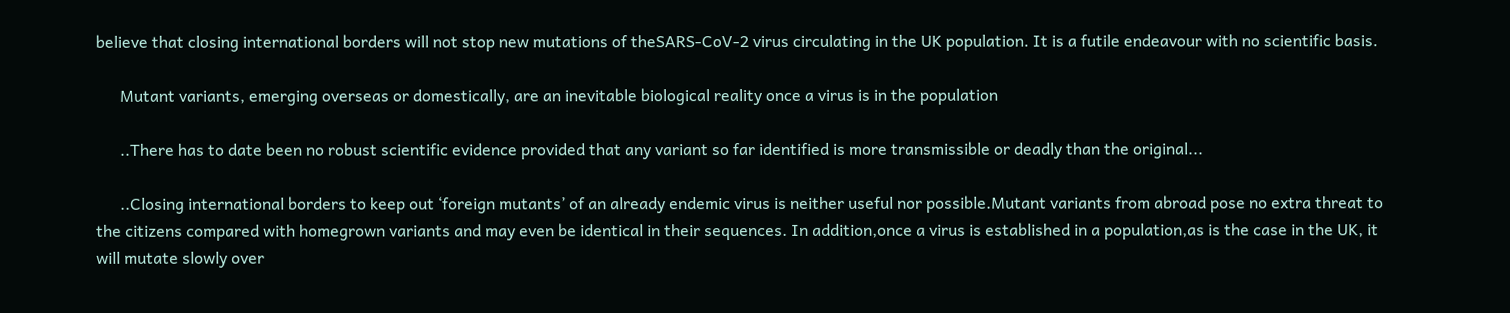believe that closing international borders will not stop new mutations of theSARS-CoV-2 virus circulating in the UK population. It is a futile endeavour with no scientific basis.

      Mutant variants, emerging overseas or domestically, are an inevitable biological reality once a virus is in the population

      ..There has to date been no robust scientific evidence provided that any variant so far identified is more transmissible or deadly than the original...

      ..Closing international borders to keep out ‘foreign mutants’ of an already endemic virus is neither useful nor possible.Mutant variants from abroad pose no extra threat to the citizens compared with homegrown variants and may even be identical in their sequences. In addition,once a virus is established in a population,as is the case in the UK, it will mutate slowly over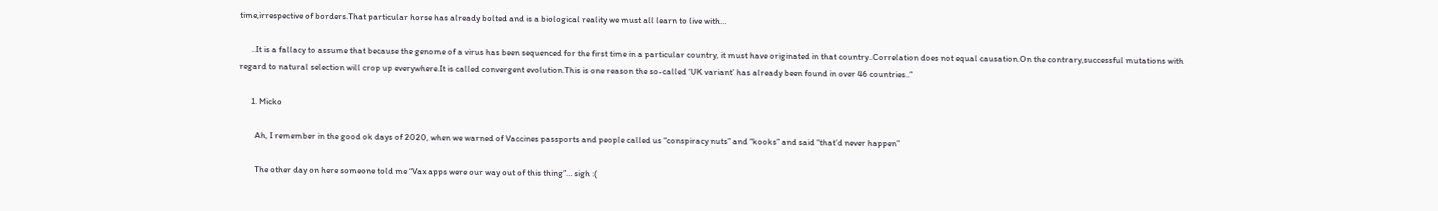time,irrespective of borders.That particular horse has already bolted and is a biological reality we must all learn to live with…

      ..It is a fallacy to assume that because the genome of a virus has been sequenced for the first time in a particular country, it must have originated in that country..Correlation does not equal causation.On the contrary,successful mutations with regard to natural selection will crop up everywhere.It is called convergent evolution.This is one reason the so-called ‘UK variant’ has already been found in over 46 countries..”

      1. Micko

        Ah, I remember in the good ok days of 2020, when we warned of Vaccines passports and people called us “conspiracy nuts” and “kooks” and said “that’d never happen”

        The other day on here someone told me “Vax apps were our way out of this thing”… sigh :(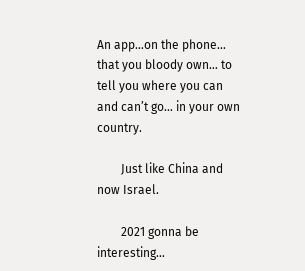An app…on the phone… that you bloody own… to tell you where you can and can’t go… in your own country.

        Just like China and now Israel.

        2021 gonna be interesting…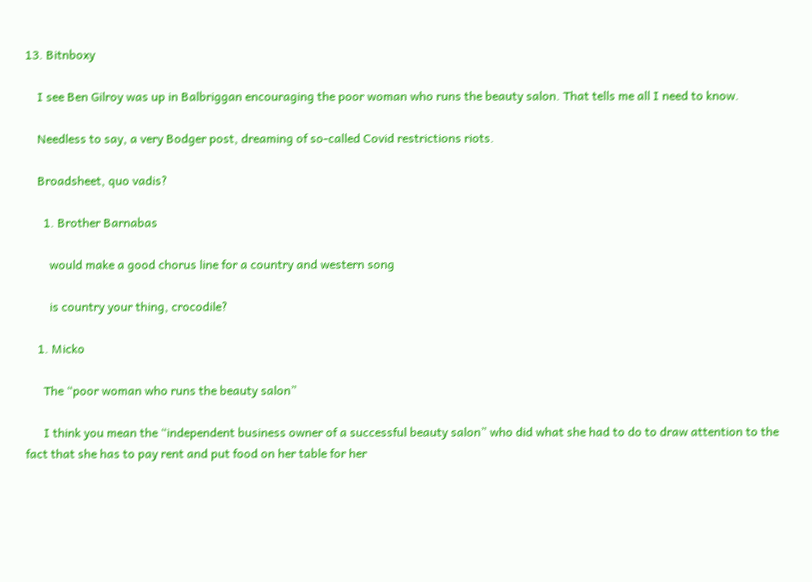13. Bitnboxy

    I see Ben Gilroy was up in Balbriggan encouraging the poor woman who runs the beauty salon. That tells me all I need to know.

    Needless to say, a very Bodger post, dreaming of so-called Covid restrictions riots.

    Broadsheet, quo vadis?

      1. Brother Barnabas

        would make a good chorus line for a country and western song

        is country your thing, crocodile?

    1. Micko

      The “poor woman who runs the beauty salon”

      I think you mean the “independent business owner of a successful beauty salon” who did what she had to do to draw attention to the fact that she has to pay rent and put food on her table for her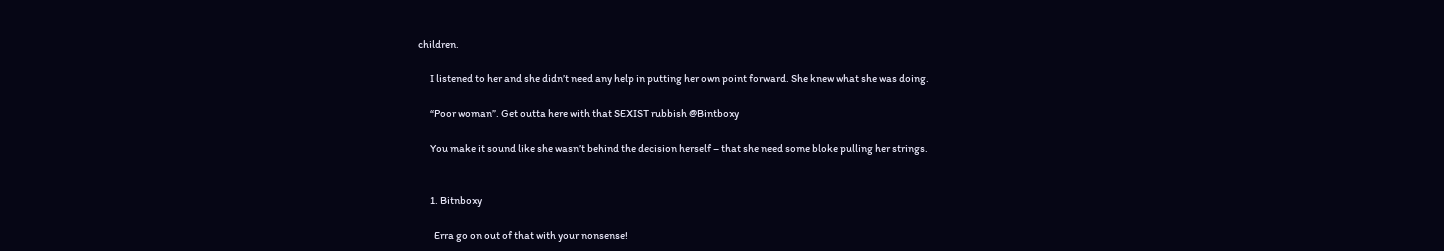children.

      I listened to her and she didn’t need any help in putting her own point forward. She knew what she was doing.

      “Poor woman”. Get outta here with that SEXIST rubbish @Bintboxy

      You make it sound like she wasn’t behind the decision herself – that she need some bloke pulling her strings.


      1. Bitnboxy

        Erra go on out of that with your nonsense!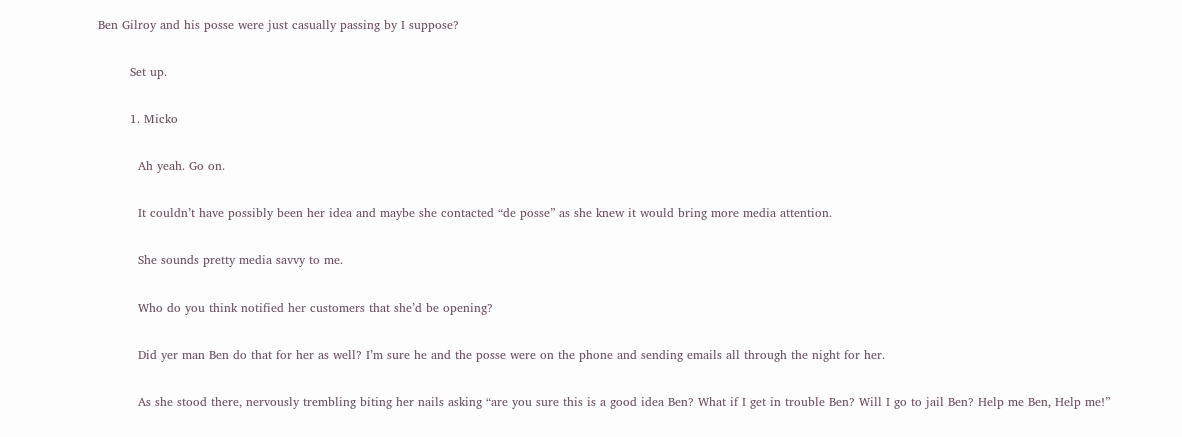Ben Gilroy and his posse were just casually passing by I suppose?

        Set up.

        1. Micko

          Ah yeah. Go on.

          It couldn’t have possibly been her idea and maybe she contacted “de posse” as she knew it would bring more media attention.

          She sounds pretty media savvy to me.

          Who do you think notified her customers that she’d be opening?

          Did yer man Ben do that for her as well? I’m sure he and the posse were on the phone and sending emails all through the night for her.

          As she stood there, nervously trembling biting her nails asking “are you sure this is a good idea Ben? What if I get in trouble Ben? Will I go to jail Ben? Help me Ben, Help me!”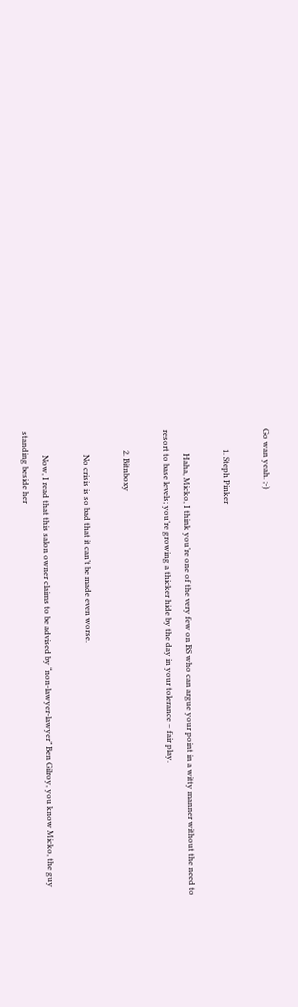Go wan yeah. ;-)

          1. Steph Pinker

            Haha, Micko, I think you’re one of the very few on BS who can argue your point in a witty manner without the need to resort to base levels; you’re growing a thicker hide by the day in your tolerance – fair play.

          2. Bitnboxy

            No crisis is so bad that it can’t be made even worse.

            Now, I read that this salon owner claims to be advised by “non-lawyer-lawyer” Ben Gilroy, you know Micko, the guy standing beside her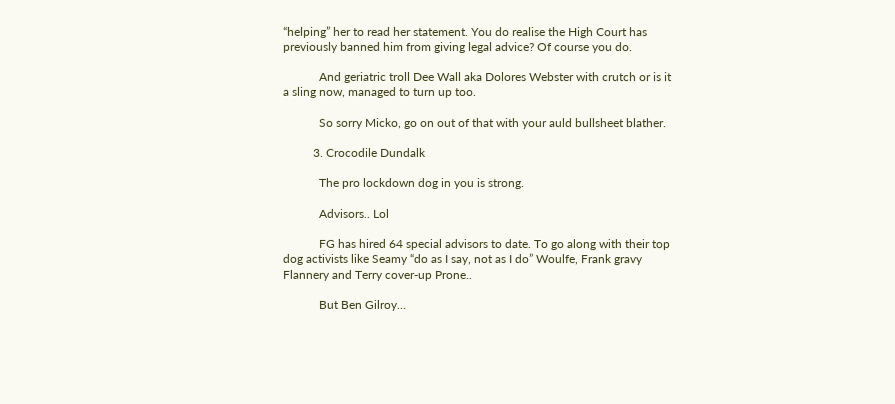“helping” her to read her statement. You do realise the High Court has previously banned him from giving legal advice? Of course you do.

            And geriatric troll Dee Wall aka Dolores Webster with crutch or is it a sling now, managed to turn up too.

            So sorry Micko, go on out of that with your auld bullsheet blather.

          3. Crocodile Dundalk

            The pro lockdown dog in you is strong.

            Advisors.. Lol

            FG has hired 64 special advisors to date. To go along with their top dog activists like Seamy “do as I say, not as I do” Woulfe, Frank gravy Flannery and Terry cover-up Prone..

            But Ben Gilroy…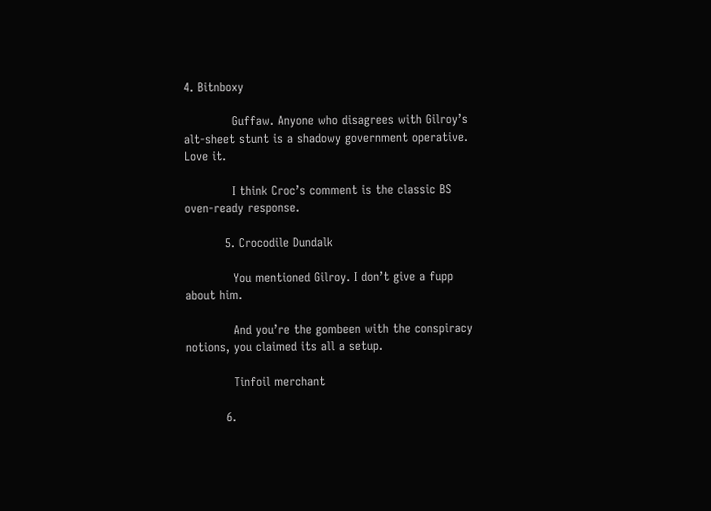4. Bitnboxy

            Guffaw. Anyone who disagrees with Gilroy’s alt-sheet stunt is a shadowy government operative. Love it.

            I think Croc’s comment is the classic BS oven-ready response.

          5. Crocodile Dundalk

            You mentioned Gilroy. I don’t give a fupp about him.

            And you’re the gombeen with the conspiracy notions, you claimed its all a setup.

            Tinfoil merchant

          6.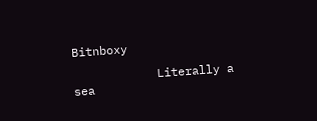Bitnboxy

            Literally a sea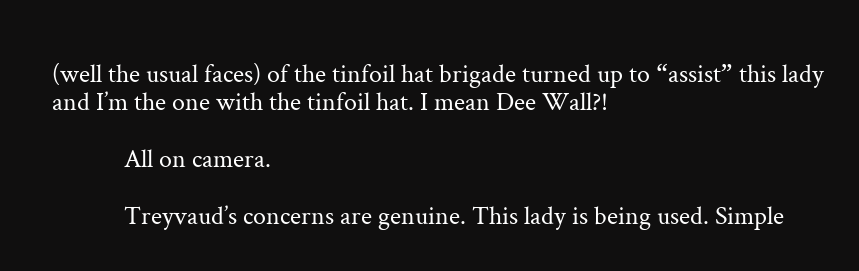(well the usual faces) of the tinfoil hat brigade turned up to “assist” this lady and I’m the one with the tinfoil hat. I mean Dee Wall?!

            All on camera.

            Treyvaud’s concerns are genuine. This lady is being used. Simple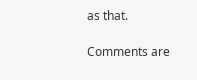as that.

Comments are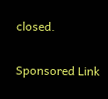closed.

Sponsored Link